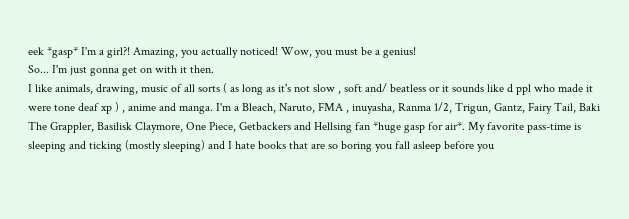eek *gasp* I'm a girl?! Amazing, you actually noticed! Wow, you must be a genius!
So... I'm just gonna get on with it then.
I like animals, drawing, music of all sorts ( as long as it's not slow , soft and/ beatless or it sounds like d ppl who made it were tone deaf xp ) , anime and manga. I'm a Bleach, Naruto, FMA , inuyasha, Ranma 1/2, Trigun, Gantz, Fairy Tail, Baki The Grappler, Basilisk Claymore, One Piece, Getbackers and Hellsing fan *huge gasp for air*. My favorite pass-time is sleeping and ticking (mostly sleeping) and I hate books that are so boring you fall asleep before you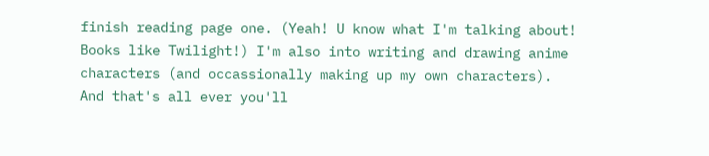finish reading page one. (Yeah! U know what I'm talking about! Books like Twilight!) I'm also into writing and drawing anime characters (and occassionally making up my own characters).
And that's all ever you'll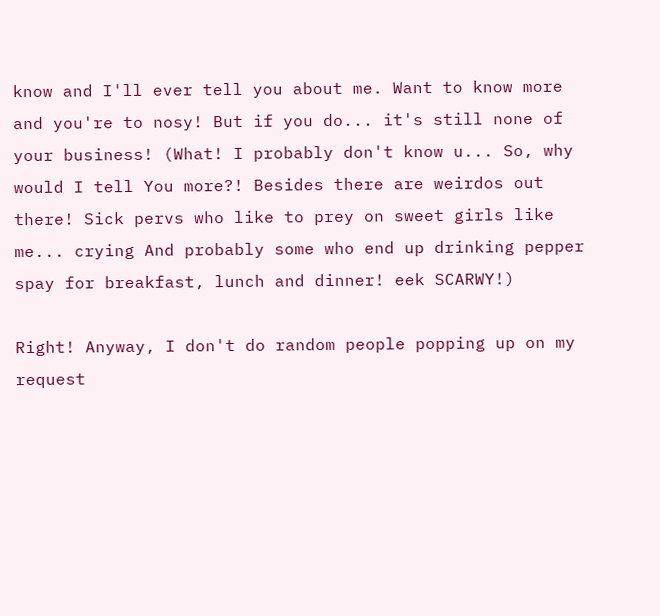know and I'll ever tell you about me. Want to know more and you're to nosy! But if you do... it's still none of your business! (What! I probably don't know u... So, why would I tell You more?! Besides there are weirdos out there! Sick pervs who like to prey on sweet girls like me... crying And probably some who end up drinking pepper spay for breakfast, lunch and dinner! eek SCARWY!)

Right! Anyway, I don't do random people popping up on my request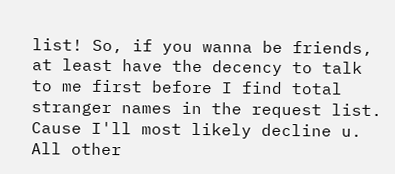list! So, if you wanna be friends, at least have the decency to talk to me first before I find total stranger names in the request list. Cause I'll most likely decline u.
All other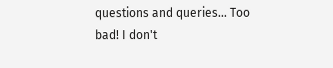questions and queries... Too bad! I don't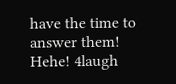have the time to answer them! Hehe! 4laugh